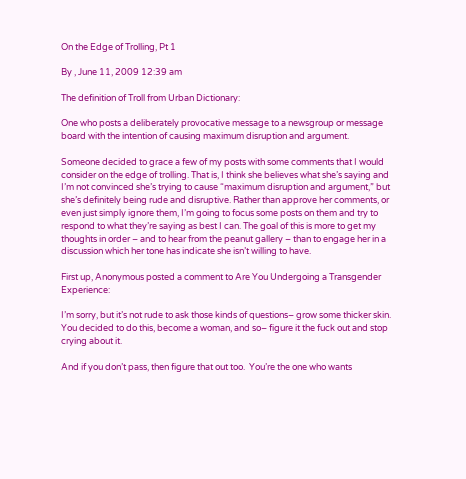On the Edge of Trolling, Pt 1

By , June 11, 2009 12:39 am

The definition of Troll from Urban Dictionary:

One who posts a deliberately provocative message to a newsgroup or message board with the intention of causing maximum disruption and argument.

Someone decided to grace a few of my posts with some comments that I would consider on the edge of trolling. That is, I think she believes what she’s saying and I’m not convinced she’s trying to cause “maximum disruption and argument,” but she’s definitely being rude and disruptive. Rather than approve her comments, or even just simply ignore them, I’m going to focus some posts on them and try to respond to what they’re saying as best I can. The goal of this is more to get my thoughts in order – and to hear from the peanut gallery – than to engage her in a discussion which her tone has indicate she isn’t willing to have.

First up, Anonymous posted a comment to Are You Undergoing a Transgender Experience:

I’m sorry, but it’s not rude to ask those kinds of questions– grow some thicker skin.  You decided to do this, become a woman, and so– figure it the fuck out and stop crying about it.

And if you don’t pass, then figure that out too.  You’re the one who wants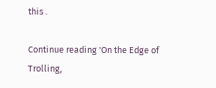this .

Continue reading 'On the Edge of Trolling,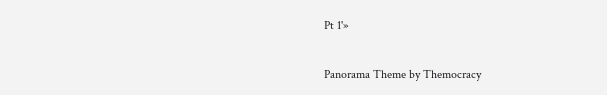Pt 1'»

Panorama Theme by Themocracy